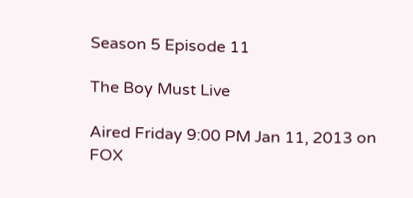Season 5 Episode 11

The Boy Must Live

Aired Friday 9:00 PM Jan 11, 2013 on FOX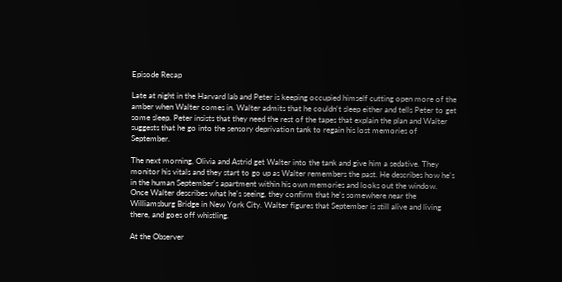Episode Recap

Late at night in the Harvard lab and Peter is keeping occupied himself cutting open more of the amber when Walter comes in. Walter admits that he couldn't sleep either and tells Peter to get some sleep. Peter insists that they need the rest of the tapes that explain the plan and Walter suggests that he go into the sensory deprivation tank to regain his lost memories of September.

The next morning, Olivia and Astrid get Walter into the tank and give him a sedative. They monitor his vitals and they start to go up as Walter remembers the past. He describes how he's in the human September's apartment within his own memories and looks out the window. Once Walter describes what he's seeing, they confirm that he's somewhere near the Williamsburg Bridge in New York City. Walter figures that September is still alive and living there, and goes off whistling.

At the Observer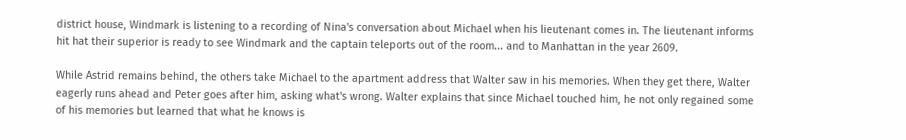district house, Windmark is listening to a recording of Nina's conversation about Michael when his lieutenant comes in. The lieutenant informs hit hat their superior is ready to see Windmark and the captain teleports out of the room... and to Manhattan in the year 2609.

While Astrid remains behind, the others take Michael to the apartment address that Walter saw in his memories. When they get there, Walter eagerly runs ahead and Peter goes after him, asking what's wrong. Walter explains that since Michael touched him, he not only regained some of his memories but learned that what he knows is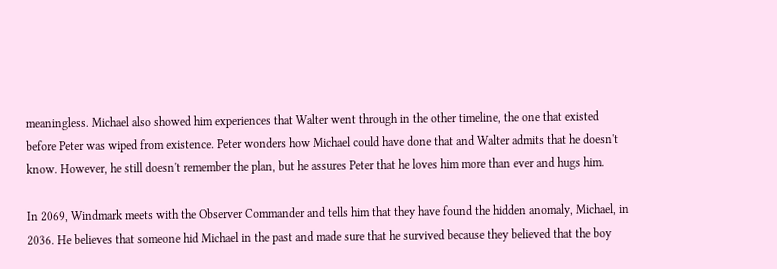meaningless. Michael also showed him experiences that Walter went through in the other timeline, the one that existed before Peter was wiped from existence. Peter wonders how Michael could have done that and Walter admits that he doesn't know. However, he still doesn't remember the plan, but he assures Peter that he loves him more than ever and hugs him.

In 2069, Windmark meets with the Observer Commander and tells him that they have found the hidden anomaly, Michael, in 2036. He believes that someone hid Michael in the past and made sure that he survived because they believed that the boy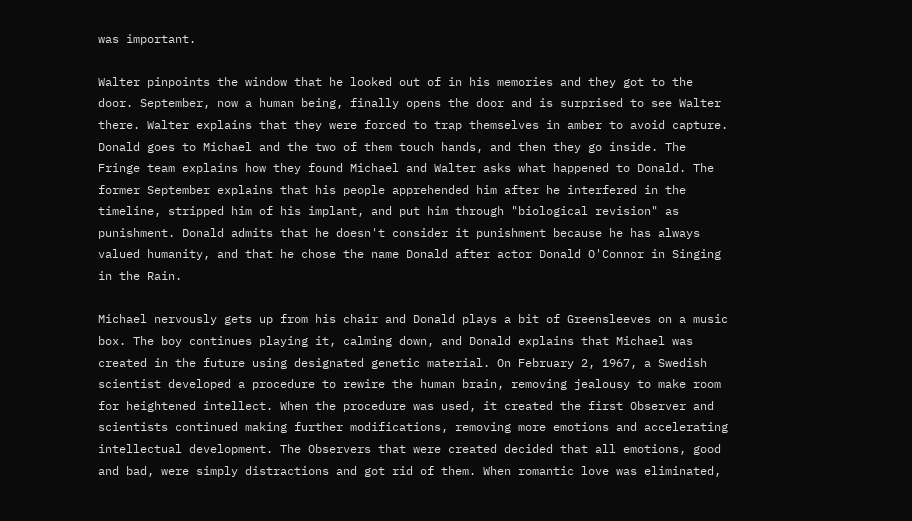was important.

Walter pinpoints the window that he looked out of in his memories and they got to the door. September, now a human being, finally opens the door and is surprised to see Walter there. Walter explains that they were forced to trap themselves in amber to avoid capture. Donald goes to Michael and the two of them touch hands, and then they go inside. The Fringe team explains how they found Michael and Walter asks what happened to Donald. The former September explains that his people apprehended him after he interfered in the timeline, stripped him of his implant, and put him through "biological revision" as punishment. Donald admits that he doesn't consider it punishment because he has always valued humanity, and that he chose the name Donald after actor Donald O'Connor in Singing in the Rain.

Michael nervously gets up from his chair and Donald plays a bit of Greensleeves on a music box. The boy continues playing it, calming down, and Donald explains that Michael was created in the future using designated genetic material. On February 2, 1967, a Swedish scientist developed a procedure to rewire the human brain, removing jealousy to make room for heightened intellect. When the procedure was used, it created the first Observer and scientists continued making further modifications, removing more emotions and accelerating intellectual development. The Observers that were created decided that all emotions, good and bad, were simply distractions and got rid of them. When romantic love was eliminated,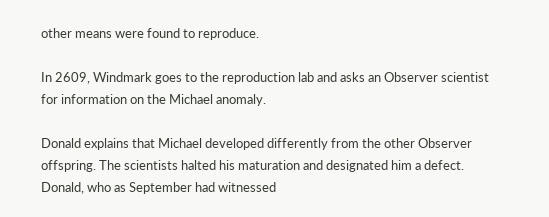other means were found to reproduce.

In 2609, Windmark goes to the reproduction lab and asks an Observer scientist for information on the Michael anomaly.

Donald explains that Michael developed differently from the other Observer offspring. The scientists halted his maturation and designated him a defect. Donald, who as September had witnessed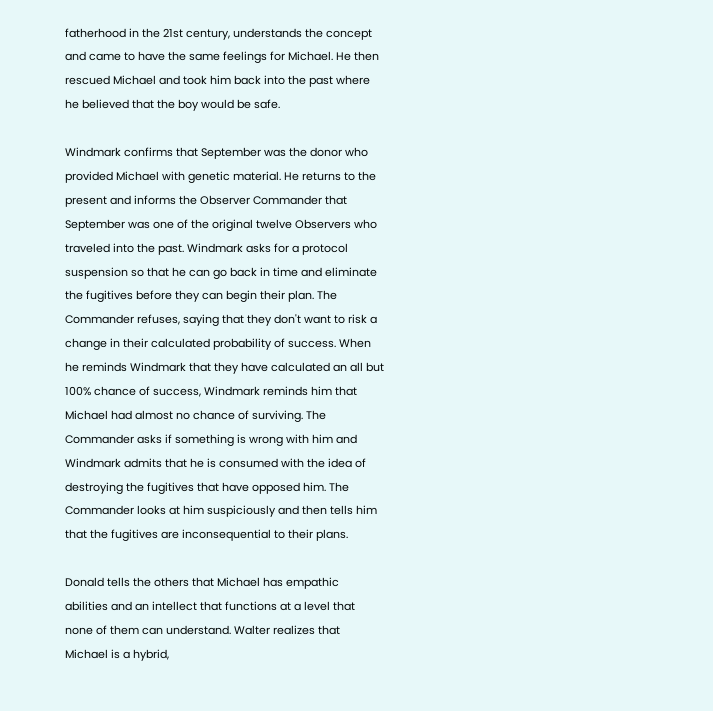fatherhood in the 21st century, understands the concept and came to have the same feelings for Michael. He then rescued Michael and took him back into the past where he believed that the boy would be safe.

Windmark confirms that September was the donor who provided Michael with genetic material. He returns to the present and informs the Observer Commander that September was one of the original twelve Observers who traveled into the past. Windmark asks for a protocol suspension so that he can go back in time and eliminate the fugitives before they can begin their plan. The Commander refuses, saying that they don't want to risk a change in their calculated probability of success. When he reminds Windmark that they have calculated an all but 100% chance of success, Windmark reminds him that Michael had almost no chance of surviving. The Commander asks if something is wrong with him and Windmark admits that he is consumed with the idea of destroying the fugitives that have opposed him. The Commander looks at him suspiciously and then tells him that the fugitives are inconsequential to their plans.

Donald tells the others that Michael has empathic abilities and an intellect that functions at a level that none of them can understand. Walter realizes that Michael is a hybrid,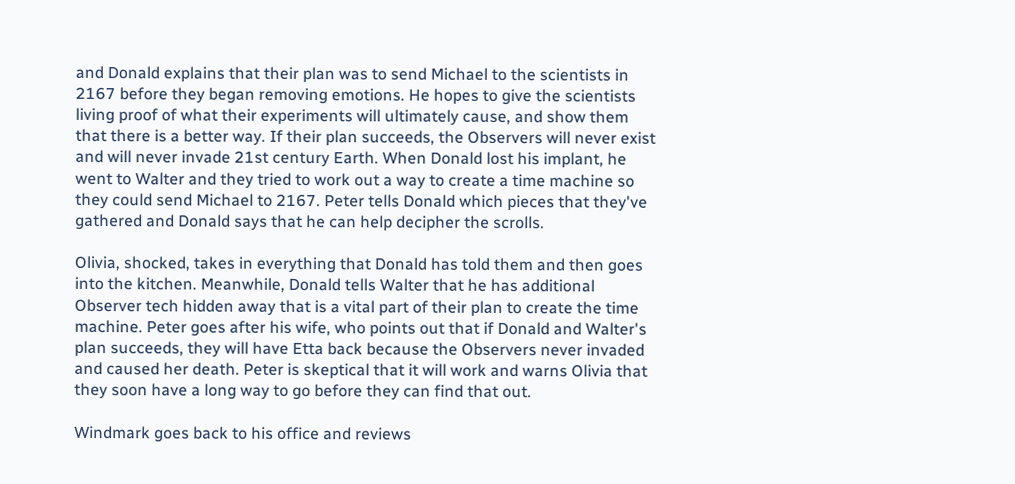and Donald explains that their plan was to send Michael to the scientists in 2167 before they began removing emotions. He hopes to give the scientists living proof of what their experiments will ultimately cause, and show them that there is a better way. If their plan succeeds, the Observers will never exist and will never invade 21st century Earth. When Donald lost his implant, he went to Walter and they tried to work out a way to create a time machine so they could send Michael to 2167. Peter tells Donald which pieces that they've gathered and Donald says that he can help decipher the scrolls.

Olivia, shocked, takes in everything that Donald has told them and then goes into the kitchen. Meanwhile, Donald tells Walter that he has additional Observer tech hidden away that is a vital part of their plan to create the time machine. Peter goes after his wife, who points out that if Donald and Walter's plan succeeds, they will have Etta back because the Observers never invaded and caused her death. Peter is skeptical that it will work and warns Olivia that they soon have a long way to go before they can find that out.

Windmark goes back to his office and reviews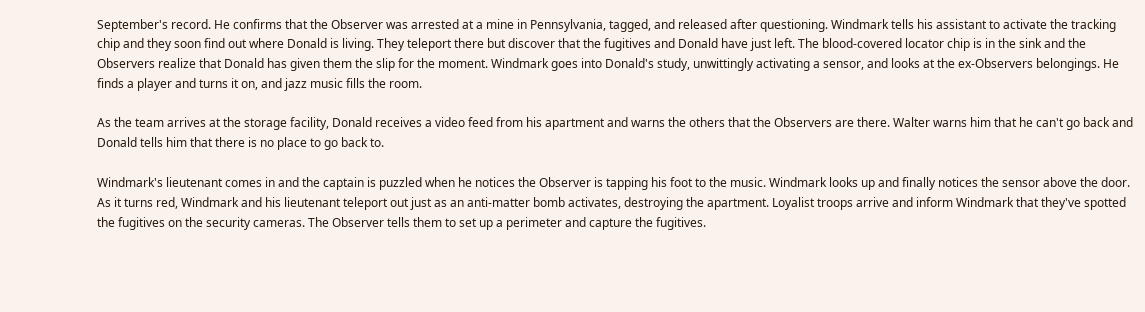September's record. He confirms that the Observer was arrested at a mine in Pennsylvania, tagged, and released after questioning. Windmark tells his assistant to activate the tracking chip and they soon find out where Donald is living. They teleport there but discover that the fugitives and Donald have just left. The blood-covered locator chip is in the sink and the Observers realize that Donald has given them the slip for the moment. Windmark goes into Donald's study, unwittingly activating a sensor, and looks at the ex-Observers belongings. He finds a player and turns it on, and jazz music fills the room.

As the team arrives at the storage facility, Donald receives a video feed from his apartment and warns the others that the Observers are there. Walter warns him that he can't go back and Donald tells him that there is no place to go back to.

Windmark's lieutenant comes in and the captain is puzzled when he notices the Observer is tapping his foot to the music. Windmark looks up and finally notices the sensor above the door. As it turns red, Windmark and his lieutenant teleport out just as an anti-matter bomb activates, destroying the apartment. Loyalist troops arrive and inform Windmark that they've spotted the fugitives on the security cameras. The Observer tells them to set up a perimeter and capture the fugitives.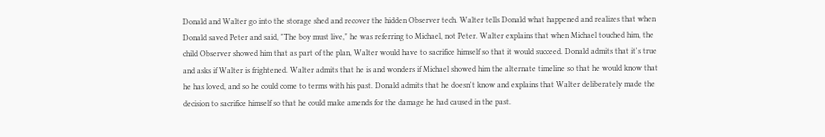Donald and Walter go into the storage shed and recover the hidden Observer tech. Walter tells Donald what happened and realizes that when Donald saved Peter and said, "The boy must live," he was referring to Michael, not Peter. Walter explains that when Michael touched him, the child Observer showed him that as part of the plan, Walter would have to sacrifice himself so that it would succeed. Donald admits that it's true and asks if Walter is frightened. Walter admits that he is and wonders if Michael showed him the alternate timeline so that he would know that he has loved, and so he could come to terms with his past. Donald admits that he doesn't know and explains that Walter deliberately made the decision to sacrifice himself so that he could make amends for the damage he had caused in the past.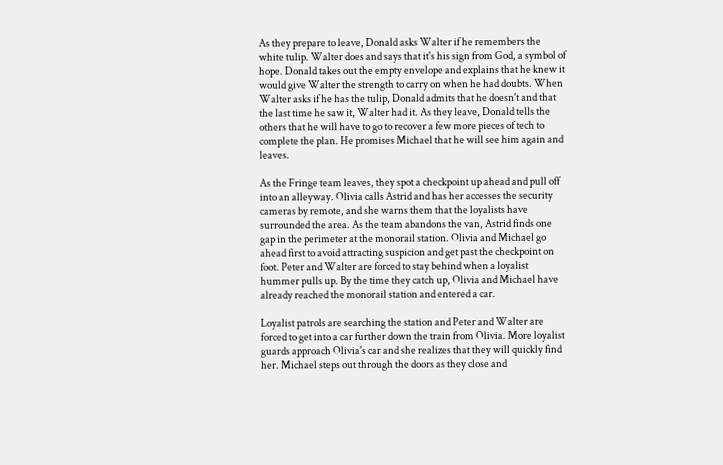As they prepare to leave, Donald asks Walter if he remembers the white tulip. Walter does and says that it's his sign from God, a symbol of hope. Donald takes out the empty envelope and explains that he knew it would give Walter the strength to carry on when he had doubts. When Walter asks if he has the tulip, Donald admits that he doesn't and that the last time he saw it, Walter had it. As they leave, Donald tells the others that he will have to go to recover a few more pieces of tech to complete the plan. He promises Michael that he will see him again and leaves.

As the Fringe team leaves, they spot a checkpoint up ahead and pull off into an alleyway. Olivia calls Astrid and has her accesses the security cameras by remote, and she warns them that the loyalists have surrounded the area. As the team abandons the van, Astrid finds one gap in the perimeter at the monorail station. Olivia and Michael go ahead first to avoid attracting suspicion and get past the checkpoint on foot. Peter and Walter are forced to stay behind when a loyalist hummer pulls up. By the time they catch up, Olivia and Michael have already reached the monorail station and entered a car.

Loyalist patrols are searching the station and Peter and Walter are forced to get into a car further down the train from Olivia. More loyalist guards approach Olivia's car and she realizes that they will quickly find her. Michael steps out through the doors as they close and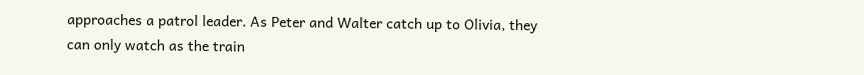approaches a patrol leader. As Peter and Walter catch up to Olivia, they can only watch as the train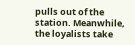pulls out of the station. Meanwhile, the loyalists take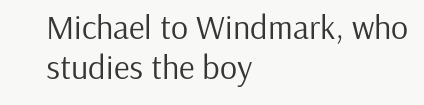Michael to Windmark, who studies the boy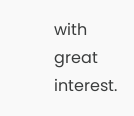with great interest.